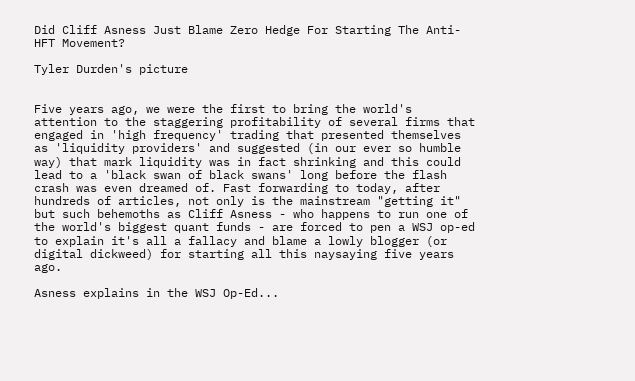Did Cliff Asness Just Blame Zero Hedge For Starting The Anti-HFT Movement?

Tyler Durden's picture


Five years ago, we were the first to bring the world's attention to the staggering profitability of several firms that engaged in 'high frequency' trading that presented themselves as 'liquidity providers' and suggested (in our ever so humble way) that mark liquidity was in fact shrinking and this could lead to a 'black swan of black swans' long before the flash crash was even dreamed of. Fast forwarding to today, after hundreds of articles, not only is the mainstream "getting it" but such behemoths as Cliff Asness - who happens to run one of the world's biggest quant funds - are forced to pen a WSJ op-ed to explain it's all a fallacy and blame a lowly blogger (or digital dickweed) for starting all this naysaying five years ago.

Asness explains in the WSJ Op-Ed...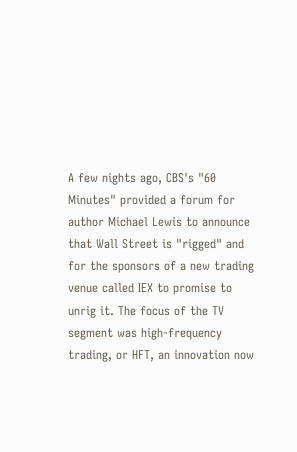A few nights ago, CBS's "60 Minutes" provided a forum for author Michael Lewis to announce that Wall Street is "rigged" and for the sponsors of a new trading venue called IEX to promise to unrig it. The focus of the TV segment was high-frequency trading, or HFT, an innovation now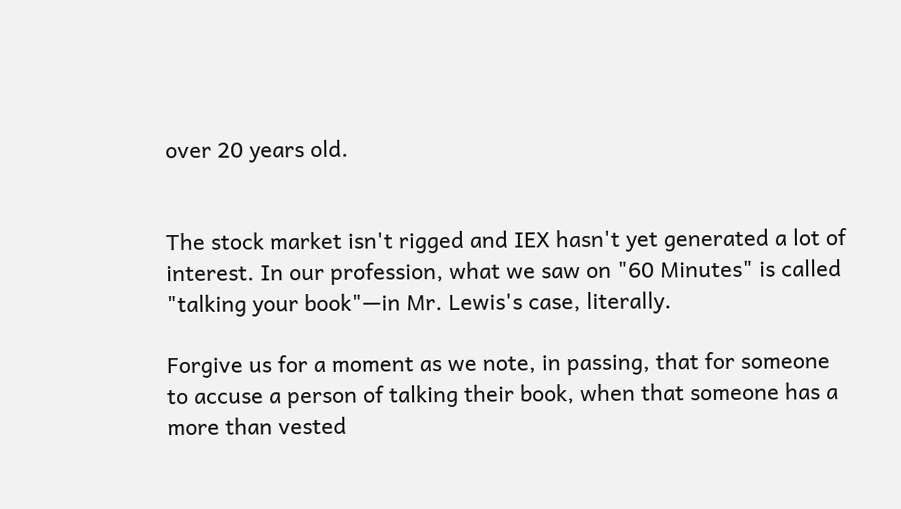over 20 years old.


The stock market isn't rigged and IEX hasn't yet generated a lot of interest. In our profession, what we saw on "60 Minutes" is called "talking your book"—in Mr. Lewis's case, literally.

Forgive us for a moment as we note, in passing, that for someone to accuse a person of talking their book, when that someone has a more than vested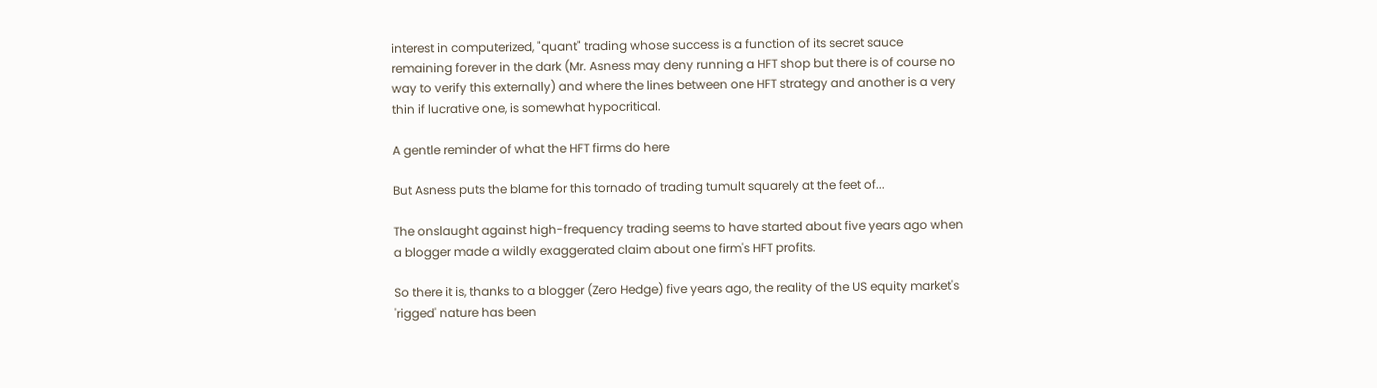interest in computerized, "quant" trading whose success is a function of its secret sauce remaining forever in the dark (Mr. Asness may deny running a HFT shop but there is of course no way to verify this externally) and where the lines between one HFT strategy and another is a very thin if lucrative one, is somewhat hypocritical.

A gentle reminder of what the HFT firms do here

But Asness puts the blame for this tornado of trading tumult squarely at the feet of...

The onslaught against high-frequency trading seems to have started about five years ago when a blogger made a wildly exaggerated claim about one firm's HFT profits.

So there it is, thanks to a blogger (Zero Hedge) five years ago, the reality of the US equity market's 'rigged' nature has been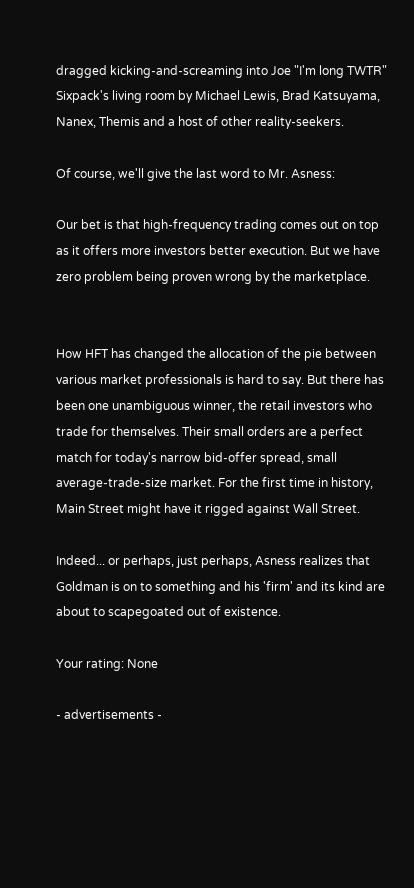dragged kicking-and-screaming into Joe "I'm long TWTR" Sixpack's living room by Michael Lewis, Brad Katsuyama, Nanex, Themis and a host of other reality-seekers.

Of course, we'll give the last word to Mr. Asness:

Our bet is that high-frequency trading comes out on top as it offers more investors better execution. But we have zero problem being proven wrong by the marketplace.


How HFT has changed the allocation of the pie between various market professionals is hard to say. But there has been one unambiguous winner, the retail investors who trade for themselves. Their small orders are a perfect match for today's narrow bid-offer spread, small average-trade-size market. For the first time in history, Main Street might have it rigged against Wall Street.

Indeed... or perhaps, just perhaps, Asness realizes that Goldman is on to something and his 'firm' and its kind are about to scapegoated out of existence.

Your rating: None

- advertisements -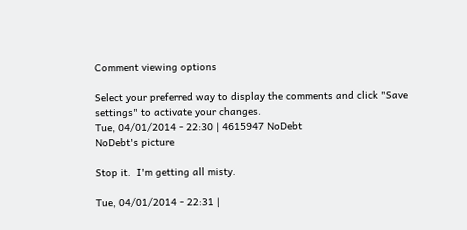Comment viewing options

Select your preferred way to display the comments and click "Save settings" to activate your changes.
Tue, 04/01/2014 - 22:30 | 4615947 NoDebt
NoDebt's picture

Stop it.  I'm getting all misty.

Tue, 04/01/2014 - 22:31 |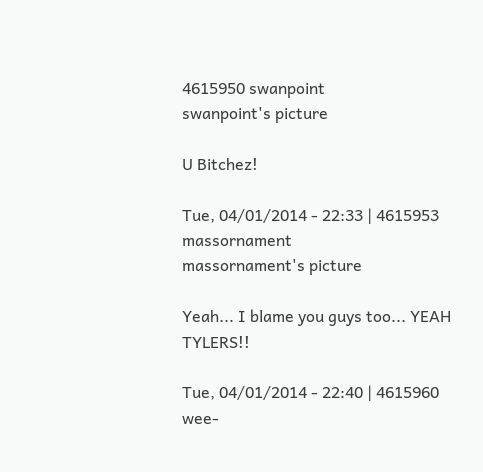4615950 swanpoint
swanpoint's picture

U Bitchez!

Tue, 04/01/2014 - 22:33 | 4615953 massornament
massornament's picture

Yeah... I blame you guys too... YEAH TYLERS!!

Tue, 04/01/2014 - 22:40 | 4615960 wee-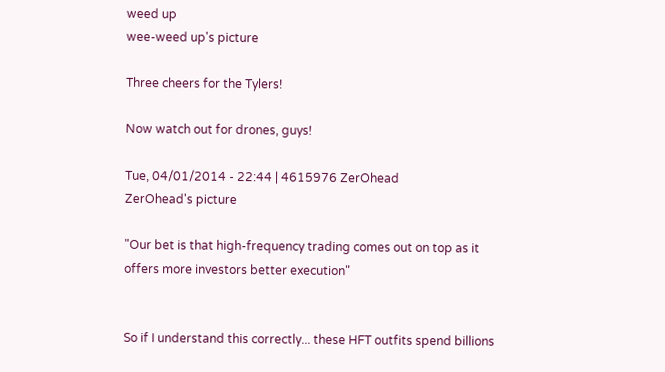weed up
wee-weed up's picture

Three cheers for the Tylers!

Now watch out for drones, guys!

Tue, 04/01/2014 - 22:44 | 4615976 ZerOhead
ZerOhead's picture

"Our bet is that high-frequency trading comes out on top as it offers more investors better execution"


So if I understand this correctly... these HFT outfits spend billions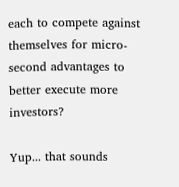each to compete against themselves for micro-second advantages to better execute more investors?

Yup... that sounds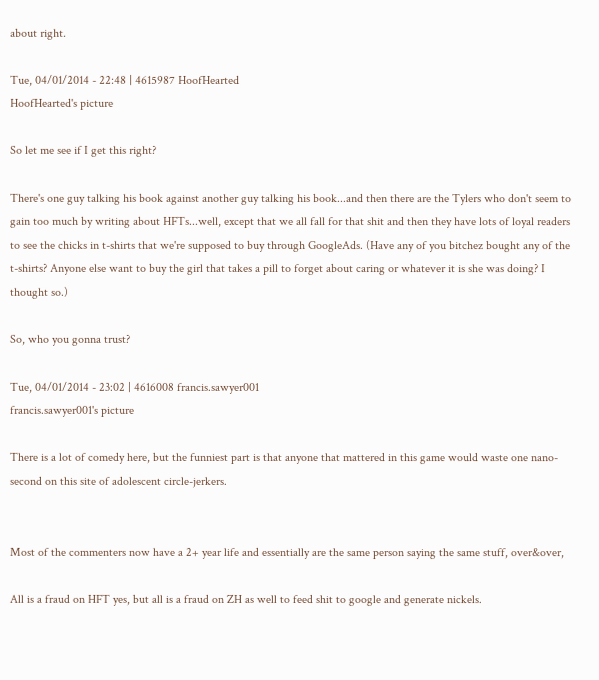about right.

Tue, 04/01/2014 - 22:48 | 4615987 HoofHearted
HoofHearted's picture

So let me see if I get this right?

There's one guy talking his book against another guy talking his book...and then there are the Tylers who don't seem to gain too much by writing about HFTs...well, except that we all fall for that shit and then they have lots of loyal readers to see the chicks in t-shirts that we're supposed to buy through GoogleAds. (Have any of you bitchez bought any of the t-shirts? Anyone else want to buy the girl that takes a pill to forget about caring or whatever it is she was doing? I thought so.)

So, who you gonna trust?

Tue, 04/01/2014 - 23:02 | 4616008 francis.sawyer001
francis.sawyer001's picture

There is a lot of comedy here, but the funniest part is that anyone that mattered in this game would waste one nano-second on this site of adolescent circle-jerkers.


Most of the commenters now have a 2+ year life and essentially are the same person saying the same stuff, over&over,

All is a fraud on HFT yes, but all is a fraud on ZH as well to feed shit to google and generate nickels.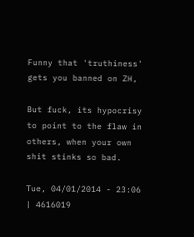Funny that 'truthiness' gets you banned on ZH,

But fuck, its hypocrisy to point to the flaw in others, when your own shit stinks so bad.

Tue, 04/01/2014 - 23:06 | 4616019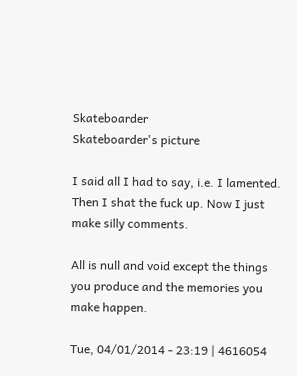Skateboarder
Skateboarder's picture

I said all I had to say, i.e. I lamented. Then I shat the fuck up. Now I just make silly comments.

All is null and void except the things you produce and the memories you make happen.

Tue, 04/01/2014 - 23:19 | 4616054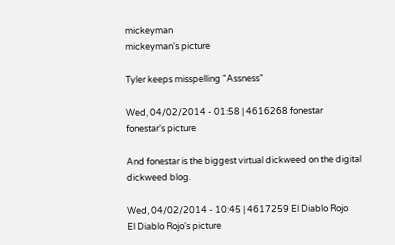mickeyman
mickeyman's picture

Tyler keeps misspelling "Assness"

Wed, 04/02/2014 - 01:58 | 4616268 fonestar
fonestar's picture

And fonestar is the biggest virtual dickweed on the digital dickweed blog.

Wed, 04/02/2014 - 10:45 | 4617259 El Diablo Rojo
El Diablo Rojo's picture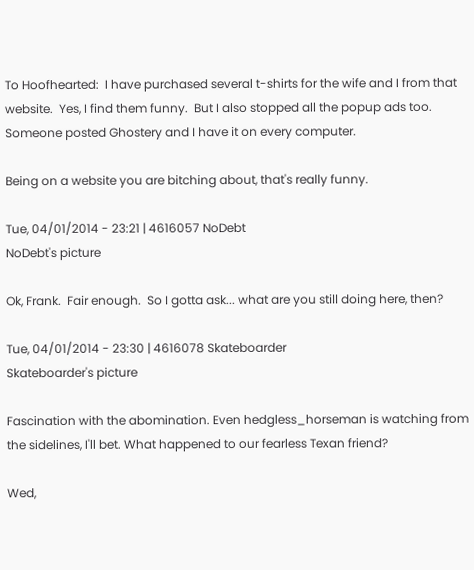To Hoofhearted:  I have purchased several t-shirts for the wife and I from that website.  Yes, I find them funny.  But I also stopped all the popup ads too.  Someone posted Ghostery and I have it on every computer.

Being on a website you are bitching about, that's really funny.

Tue, 04/01/2014 - 23:21 | 4616057 NoDebt
NoDebt's picture

Ok, Frank.  Fair enough.  So I gotta ask... what are you still doing here, then?

Tue, 04/01/2014 - 23:30 | 4616078 Skateboarder
Skateboarder's picture

Fascination with the abomination. Even hedgless_horseman is watching from the sidelines, I'll bet. What happened to our fearless Texan friend?

Wed,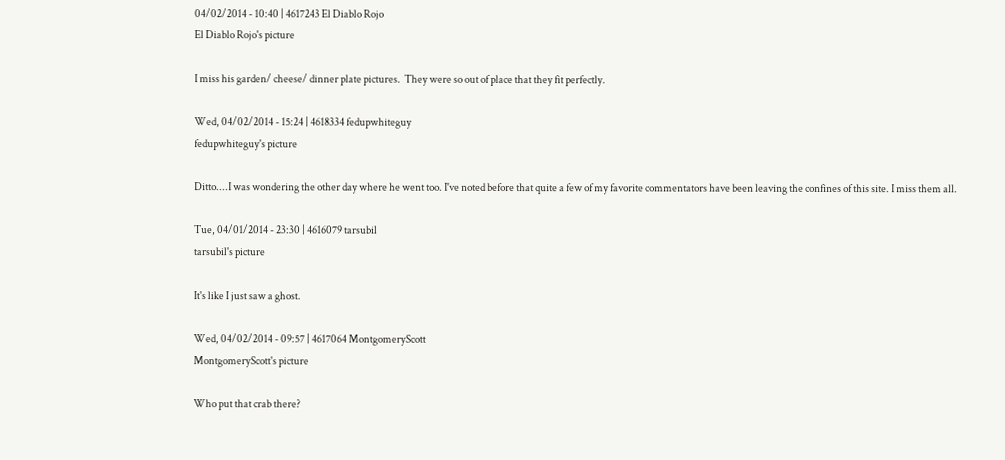04/02/2014 - 10:40 | 4617243 El Diablo Rojo
El Diablo Rojo's picture

I miss his garden/ cheese/ dinner plate pictures.  They were so out of place that they fit perfectly.

Wed, 04/02/2014 - 15:24 | 4618334 fedupwhiteguy
fedupwhiteguy's picture

Ditto....I was wondering the other day where he went too. I've noted before that quite a few of my favorite commentators have been leaving the confines of this site. I miss them all.

Tue, 04/01/2014 - 23:30 | 4616079 tarsubil
tarsubil's picture

It's like I just saw a ghost.

Wed, 04/02/2014 - 09:57 | 4617064 MontgomeryScott
MontgomeryScott's picture

Who put that crab there?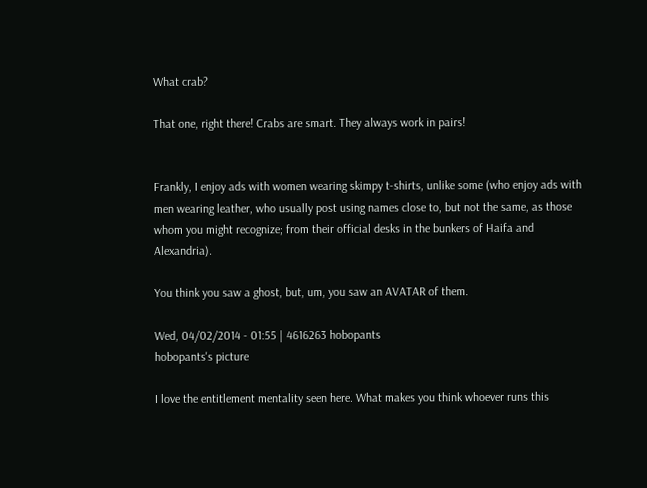What crab?

That one, right there! Crabs are smart. They always work in pairs!


Frankly, I enjoy ads with women wearing skimpy t-shirts, unlike some (who enjoy ads with men wearing leather, who usually post using names close to, but not the same, as those whom you might recognize; from their official desks in the bunkers of Haifa and Alexandria).

You think you saw a ghost, but, um, you saw an AVATAR of them.

Wed, 04/02/2014 - 01:55 | 4616263 hobopants
hobopants's picture

I love the entitlement mentality seen here. What makes you think whoever runs this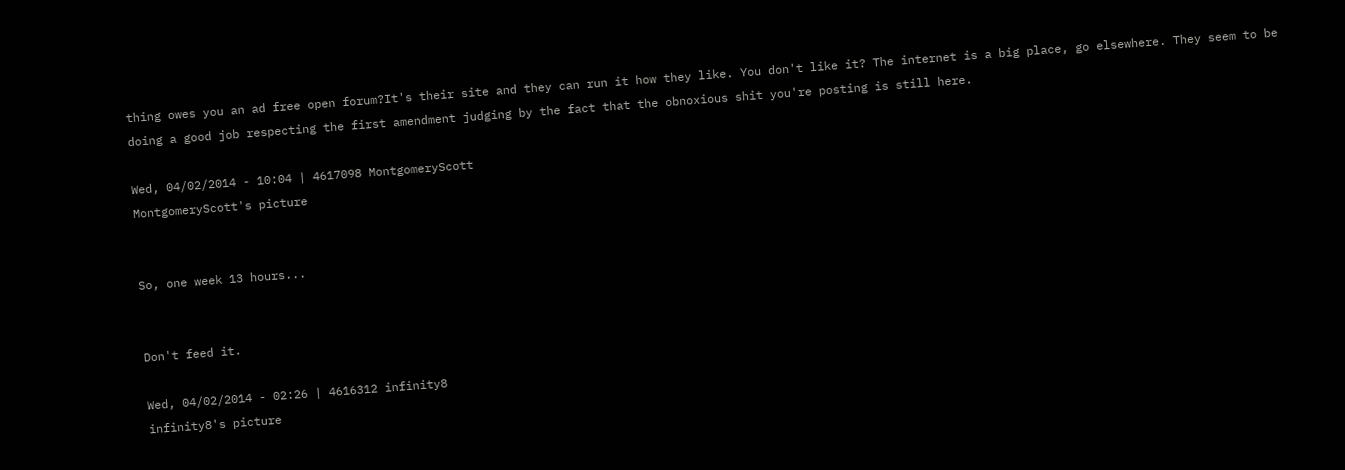thing owes you an ad free open forum?It's their site and they can run it how they like. You don't like it? The internet is a big place, go elsewhere. They seem to be doing a good job respecting the first amendment judging by the fact that the obnoxious shit you're posting is still here.

Wed, 04/02/2014 - 10:04 | 4617098 MontgomeryScott
MontgomeryScott's picture


So, one week 13 hours...


Don't feed it.

Wed, 04/02/2014 - 02:26 | 4616312 infinity8
infinity8's picture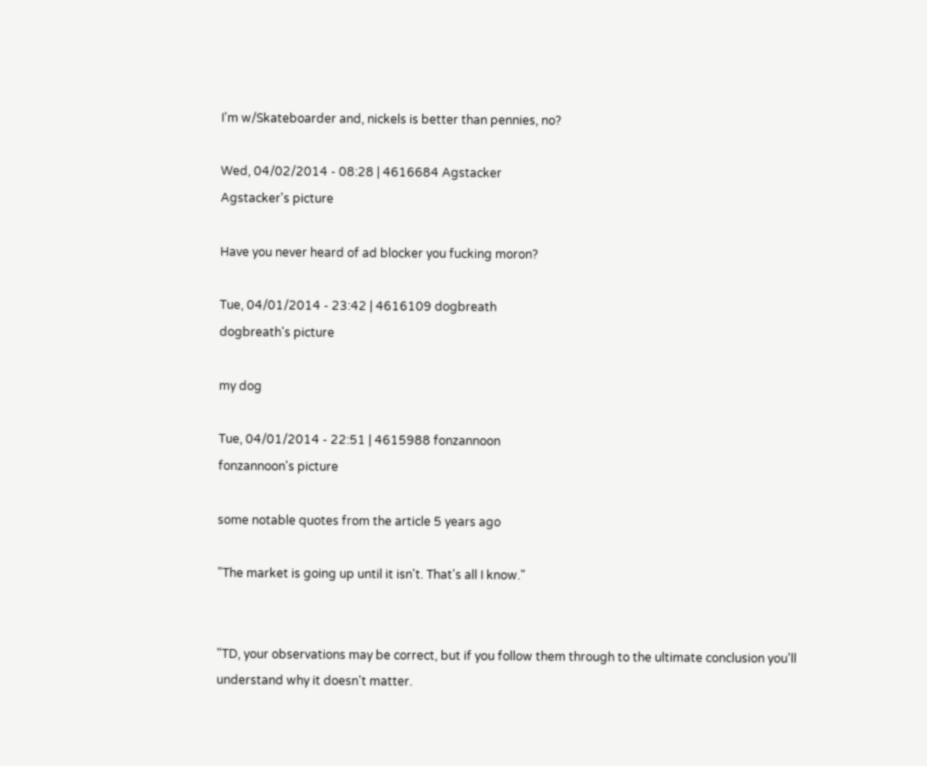I'm w/Skateboarder and, nickels is better than pennies, no?

Wed, 04/02/2014 - 08:28 | 4616684 Agstacker
Agstacker's picture

Have you never heard of ad blocker you fucking moron?

Tue, 04/01/2014 - 23:42 | 4616109 dogbreath
dogbreath's picture

my dog

Tue, 04/01/2014 - 22:51 | 4615988 fonzannoon
fonzannoon's picture

some notable quotes from the article 5 years ago

"The market is going up until it isn't. That's all I know."


"TD, your observations may be correct, but if you follow them through to the ultimate conclusion you'll understand why it doesn't matter.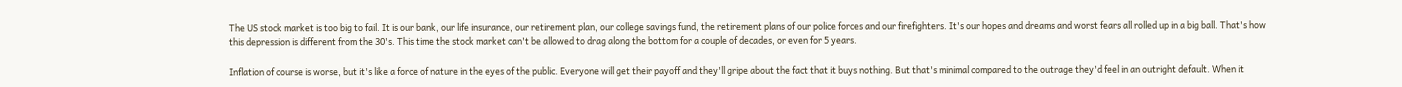The US stock market is too big to fail. It is our bank, our life insurance, our retirement plan, our college savings fund, the retirement plans of our police forces and our firefighters. It's our hopes and dreams and worst fears all rolled up in a big ball. That's how this depression is different from the 30's. This time the stock market can't be allowed to drag along the bottom for a couple of decades, or even for 5 years.

Inflation of course is worse, but it's like a force of nature in the eyes of the public. Everyone will get their payoff and they'll gripe about the fact that it buys nothing. But that's minimal compared to the outrage they'd feel in an outright default. When it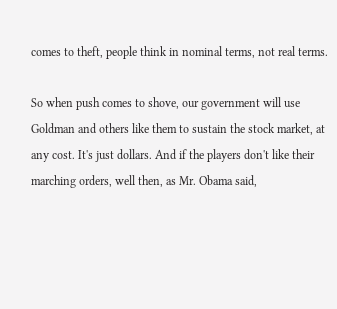comes to theft, people think in nominal terms, not real terms.

So when push comes to shove, our government will use Goldman and others like them to sustain the stock market, at any cost. It's just dollars. And if the players don't like their marching orders, well then, as Mr. Obama said,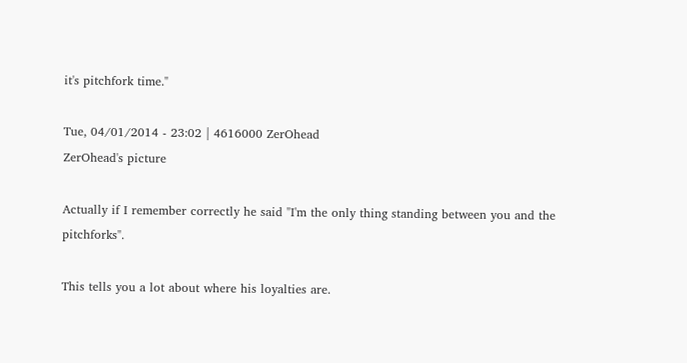it's pitchfork time."

Tue, 04/01/2014 - 23:02 | 4616000 ZerOhead
ZerOhead's picture

Actually if I remember correctly he said "I'm the only thing standing between you and the pitchforks".

This tells you a lot about where his loyalties are.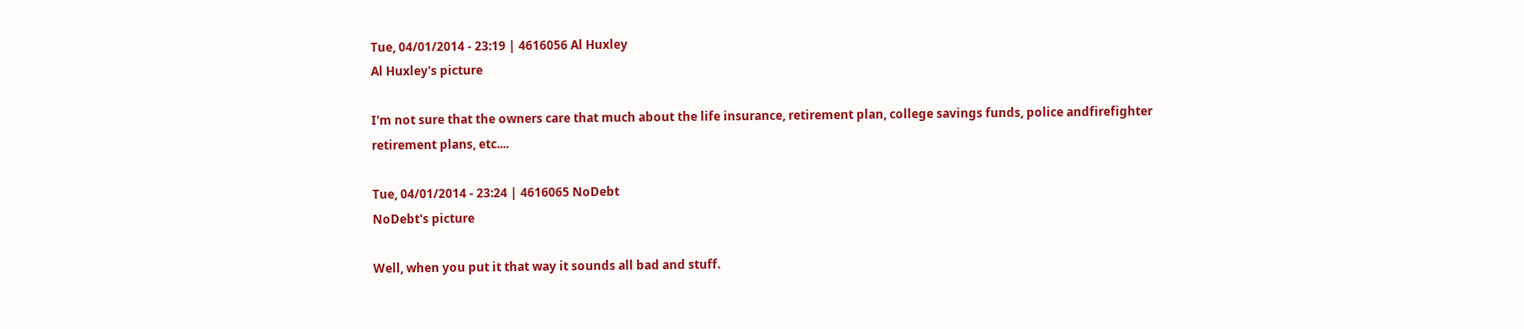Tue, 04/01/2014 - 23:19 | 4616056 Al Huxley
Al Huxley's picture

I'm not sure that the owners care that much about the life insurance, retirement plan, college savings funds, police andfirefighter retirement plans, etc....

Tue, 04/01/2014 - 23:24 | 4616065 NoDebt
NoDebt's picture

Well, when you put it that way it sounds all bad and stuff.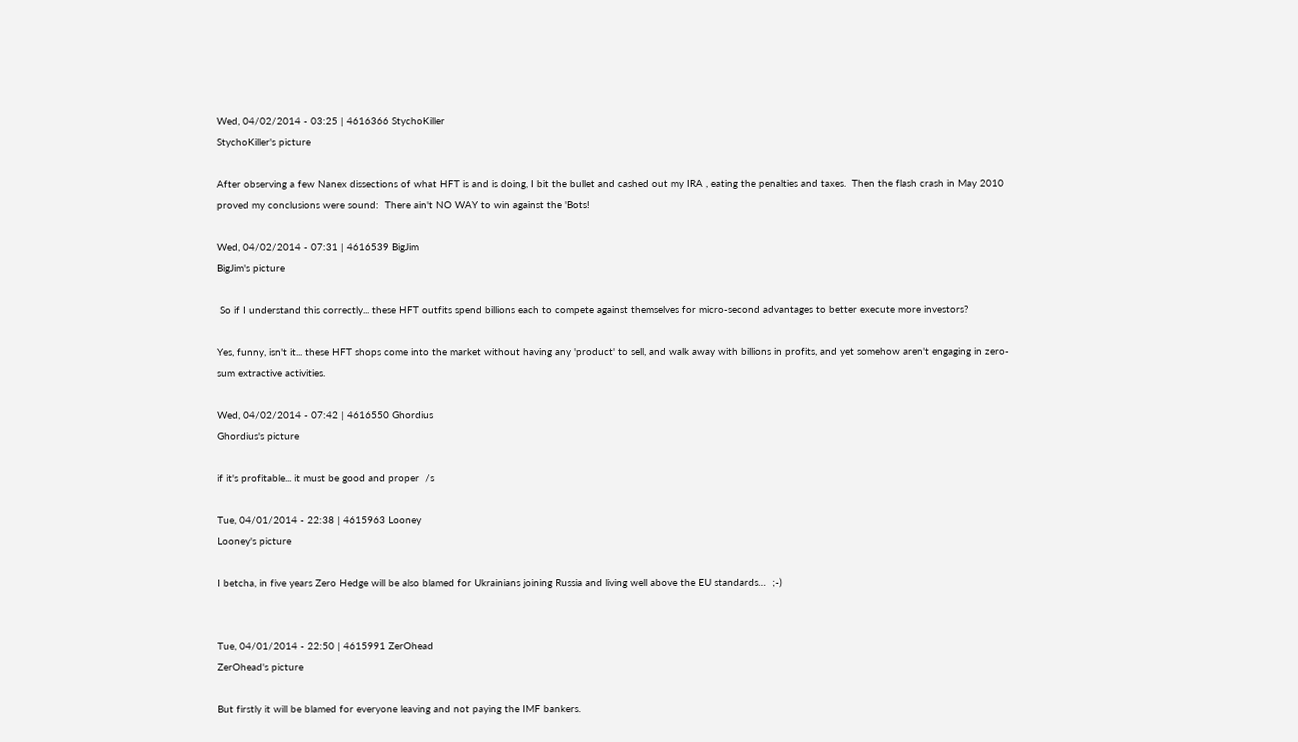Wed, 04/02/2014 - 03:25 | 4616366 StychoKiller
StychoKiller's picture

After observing a few Nanex dissections of what HFT is and is doing, I bit the bullet and cashed out my IRA , eating the penalties and taxes.  Then the flash crash in May 2010 proved my conclusions were sound:  There ain't NO WAY to win against the 'Bots!

Wed, 04/02/2014 - 07:31 | 4616539 BigJim
BigJim's picture

 So if I understand this correctly... these HFT outfits spend billions each to compete against themselves for micro-second advantages to better execute more investors?

Yes, funny, isn't it... these HFT shops come into the market without having any 'product' to sell, and walk away with billions in profits, and yet somehow aren't engaging in zero-sum extractive activities.

Wed, 04/02/2014 - 07:42 | 4616550 Ghordius
Ghordius's picture

if it's profitable... it must be good and proper  /s

Tue, 04/01/2014 - 22:38 | 4615963 Looney
Looney's picture

I betcha, in five years Zero Hedge will be also blamed for Ukrainians joining Russia and living well above the EU standards…  ;-)


Tue, 04/01/2014 - 22:50 | 4615991 ZerOhead
ZerOhead's picture

But firstly it will be blamed for everyone leaving and not paying the IMF bankers.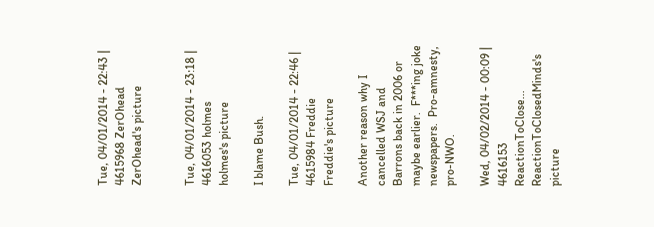Tue, 04/01/2014 - 22:43 | 4615968 ZerOhead
ZerOhead's picture


Tue, 04/01/2014 - 23:18 | 4616053 holmes
holmes's picture

I blame Bush.

Tue, 04/01/2014 - 22:46 | 4615984 Freddie
Freddie's picture

Another reason why I cancelled WSJ and Barrons back in 2006 or maybe earlier.  F***ing joke newspapers.  Pro-amnesty, pro-NWO.

Wed, 04/02/2014 - 00:09 | 4616153 ReactionToClose...
ReactionToClosedMinds's picture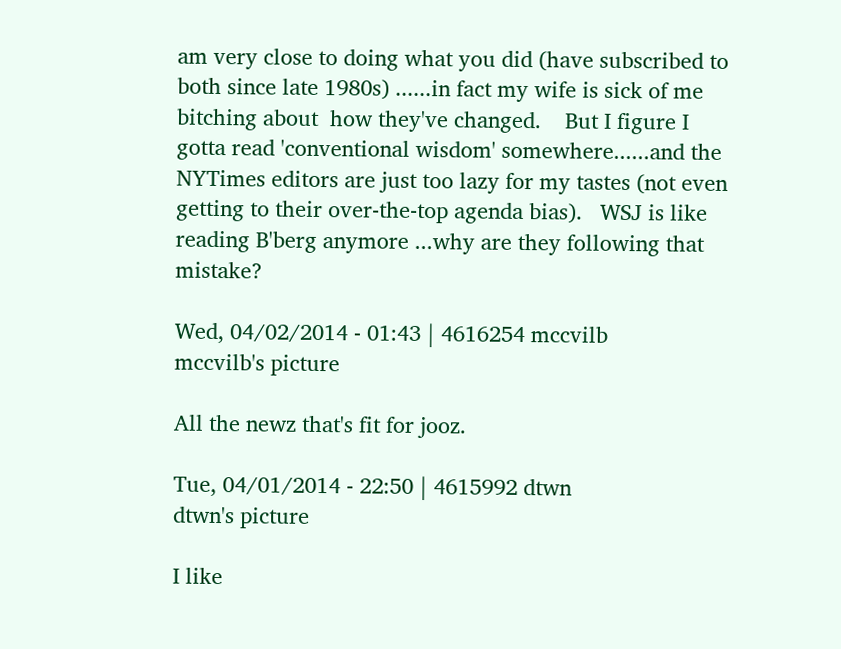am very close to doing what you did (have subscribed to both since late 1980s) ......in fact my wife is sick of me bitching about  how they've changed.    But I figure I gotta read 'conventional wisdom' somewhere......and the NYTimes editors are just too lazy for my tastes (not even getting to their over-the-top agenda bias).   WSJ is like reading B'berg anymore ...why are they following that mistake?

Wed, 04/02/2014 - 01:43 | 4616254 mccvilb
mccvilb's picture

All the newz that's fit for jooz.

Tue, 04/01/2014 - 22:50 | 4615992 dtwn
dtwn's picture

I like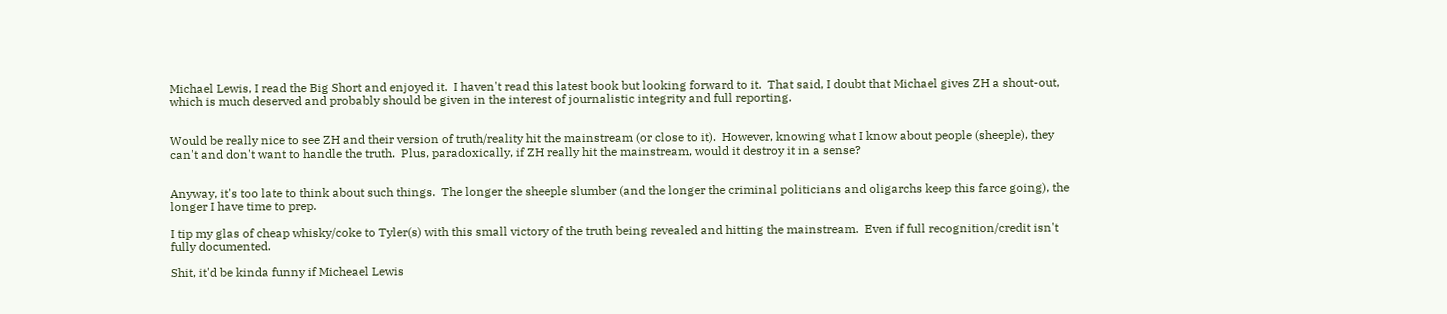Michael Lewis, I read the Big Short and enjoyed it.  I haven't read this latest book but looking forward to it.  That said, I doubt that Michael gives ZH a shout-out, which is much deserved and probably should be given in the interest of journalistic integrity and full reporting.


Would be really nice to see ZH and their version of truth/reality hit the mainstream (or close to it).  However, knowing what I know about people (sheeple), they can't and don't want to handle the truth.  Plus, paradoxically, if ZH really hit the mainstream, would it destroy it in a sense?


Anyway, it's too late to think about such things.  The longer the sheeple slumber (and the longer the criminal politicians and oligarchs keep this farce going), the longer I have time to prep.

I tip my glas of cheap whisky/coke to Tyler(s) with this small victory of the truth being revealed and hitting the mainstream.  Even if full recognition/credit isn't fully documented.

Shit, it'd be kinda funny if Micheael Lewis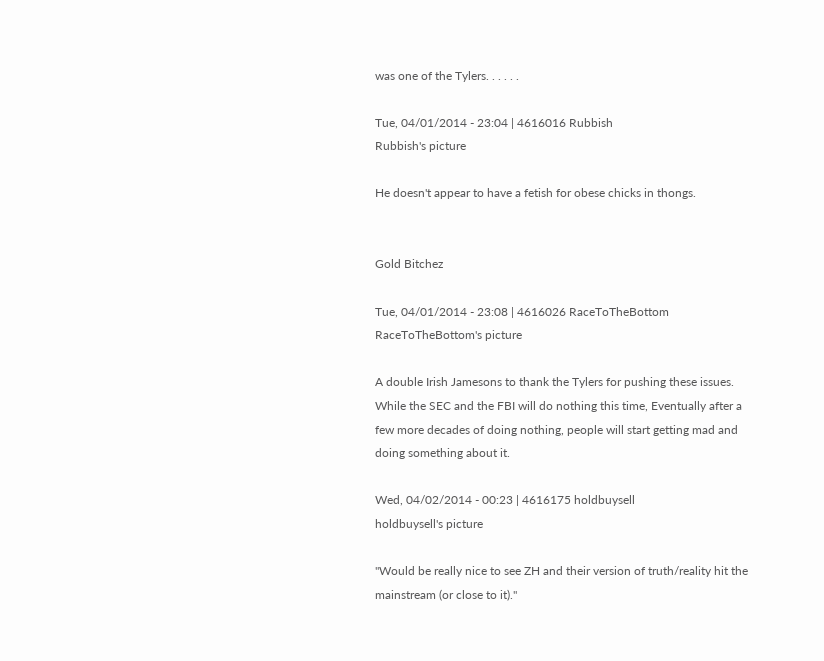was one of the Tylers. . . . . .

Tue, 04/01/2014 - 23:04 | 4616016 Rubbish
Rubbish's picture

He doesn't appear to have a fetish for obese chicks in thongs.


Gold Bitchez

Tue, 04/01/2014 - 23:08 | 4616026 RaceToTheBottom
RaceToTheBottom's picture

A double Irish Jamesons to thank the Tylers for pushing these issues.  While the SEC and the FBI will do nothing this time, Eventually after a few more decades of doing nothing, people will start getting mad and doing something about it.

Wed, 04/02/2014 - 00:23 | 4616175 holdbuysell
holdbuysell's picture

"Would be really nice to see ZH and their version of truth/reality hit the mainstream (or close to it)."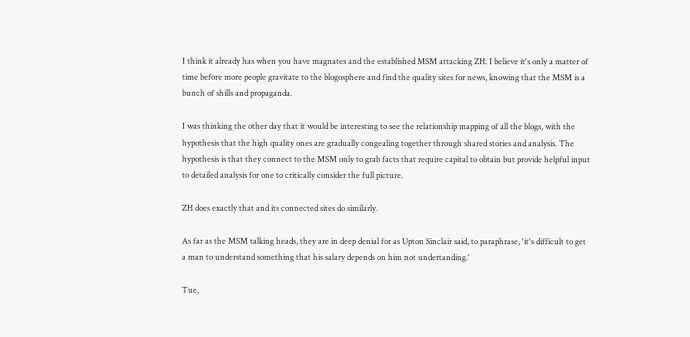I think it already has when you have magnates and the established MSM attacking ZH. I believe it's only a matter of time before more people gravitate to the blogosphere and find the quality sites for news, knowing that the MSM is a bunch of shills and propaganda.

I was thinking the other day that it would be interesting to see the relationship mapping of all the blogs, with the hypothesis that the high quality ones are gradually congealing together through shared stories and analysis. The hypothesis is that they connect to the MSM only to grab facts that require capital to obtain but provide helpful input to detailed analysis for one to critically consider the full picture.

ZH does exactly that and its connected sites do similarly.

As far as the MSM talking heads, they are in deep denial for as Upton Sinclair said, to paraphrase, 'it's difficult to get a man to understand something that his salary depends on him not undertanding.'

Tue,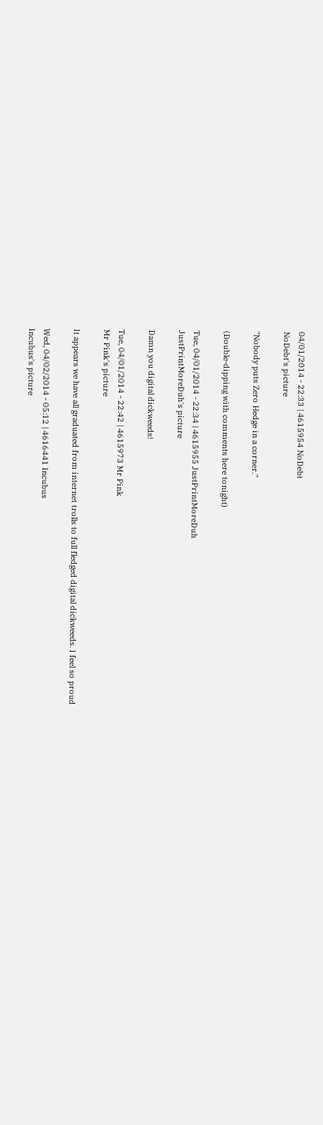04/01/2014 - 22:33 | 4615954 NoDebt
NoDebt's picture

"Nobody puts Zero Hedge in a corner."

(Double-dipping with comments here tonight)

Tue, 04/01/2014 - 22:34 | 4615955 JustPrintMoreDuh
JustPrintMoreDuh's picture

Damn you digital dickweeds!

Tue, 04/01/2014 - 22:42 | 4615973 Mr Pink
Mr Pink's picture

It appears we have all graduated from internet trolls to full fledged digital dickweeds. I feel so proud

Wed, 04/02/2014 - 05:12 | 4616441 Incubus
Incubus's picture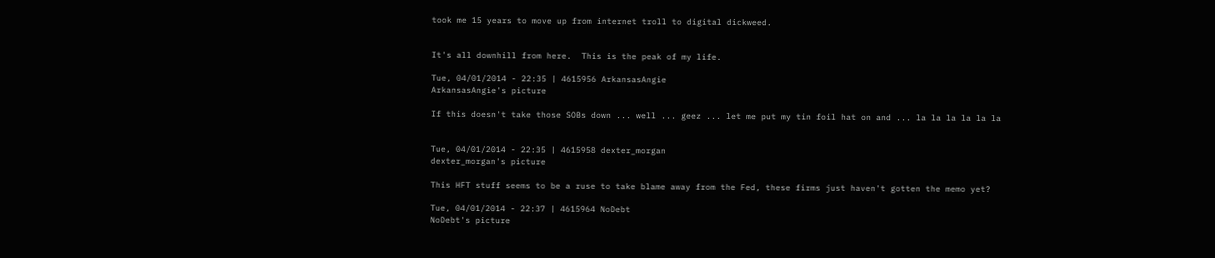took me 15 years to move up from internet troll to digital dickweed.


It's all downhill from here.  This is the peak of my life.

Tue, 04/01/2014 - 22:35 | 4615956 ArkansasAngie
ArkansasAngie's picture

If this doesn't take those SOBs down ... well ... geez ... let me put my tin foil hat on and ... la la la la la la


Tue, 04/01/2014 - 22:35 | 4615958 dexter_morgan
dexter_morgan's picture

This HFT stuff seems to be a ruse to take blame away from the Fed, these firms just haven't gotten the memo yet?

Tue, 04/01/2014 - 22:37 | 4615964 NoDebt
NoDebt's picture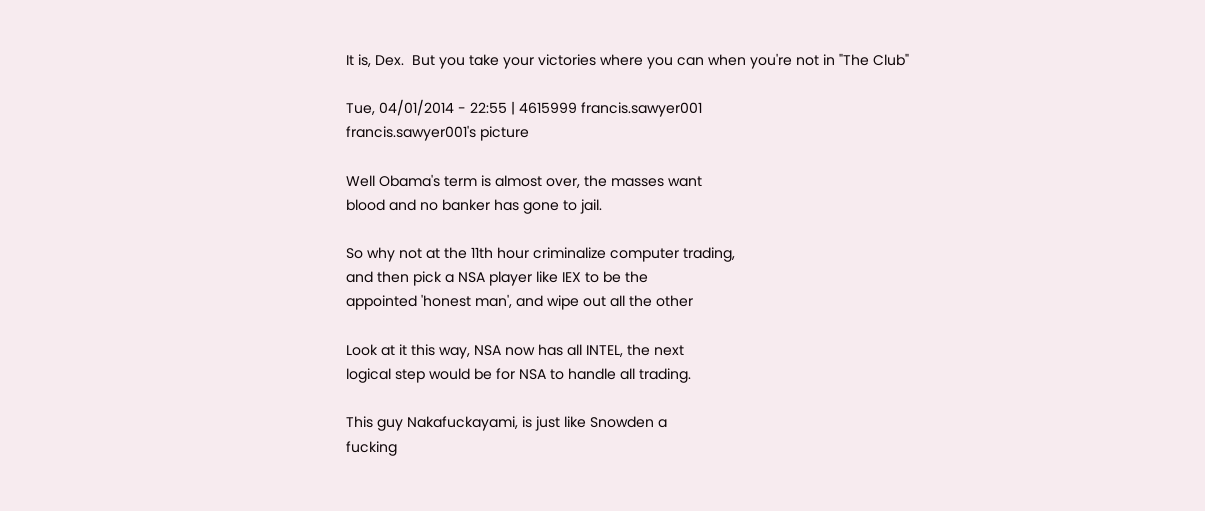It is, Dex.  But you take your victories where you can when you're not in "The Club"

Tue, 04/01/2014 - 22:55 | 4615999 francis.sawyer001
francis.sawyer001's picture

Well Obama's term is almost over, the masses want
blood and no banker has gone to jail.

So why not at the 11th hour criminalize computer trading,
and then pick a NSA player like IEX to be the
appointed 'honest man', and wipe out all the other

Look at it this way, NSA now has all INTEL, the next
logical step would be for NSA to handle all trading.

This guy Nakafuckayami, is just like Snowden a
fucking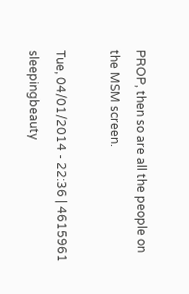PROP, then so are all the people on the MSM screen.

Tue, 04/01/2014 - 22:36 | 4615961 sleepingbeauty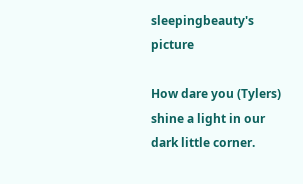sleepingbeauty's picture

How dare you (Tylers) shine a light in our dark little corner.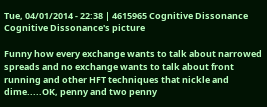Tue, 04/01/2014 - 22:38 | 4615965 Cognitive Dissonance
Cognitive Dissonance's picture

Funny how every exchange wants to talk about narrowed spreads and no exchange wants to talk about front running and other HFT techniques that nickle and dime.....OK, penny and two penny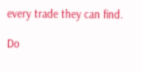every trade they can find.

Do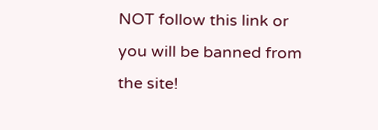NOT follow this link or you will be banned from the site!